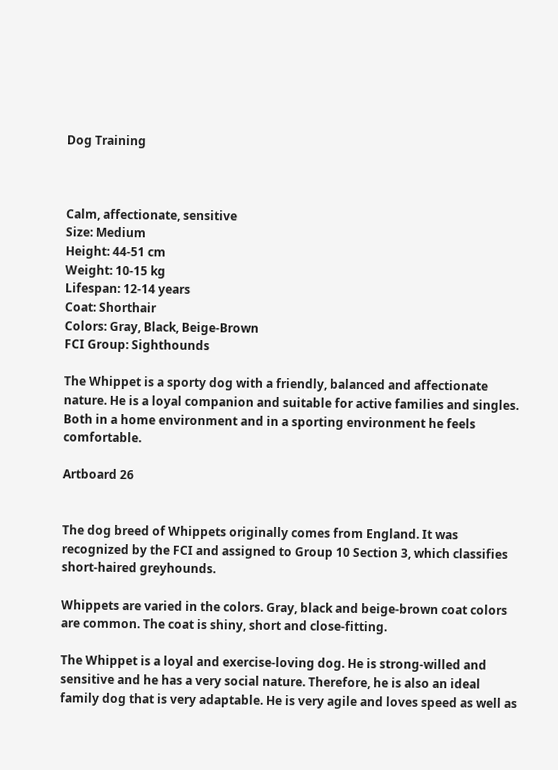Dog Training



Calm, affectionate, sensitive
Size: Medium
Height: 44-51 cm
Weight: 10-15 kg
Lifespan: 12-14 years
Coat: Shorthair
Colors: Gray, Black, Beige-Brown
FCI Group: Sighthounds

The Whippet is a sporty dog with a friendly, balanced and affectionate nature. He is a loyal companion and suitable for active families and singles. Both in a home environment and in a sporting environment he feels comfortable.

Artboard 26


The dog breed of Whippets originally comes from England. It was recognized by the FCI and assigned to Group 10 Section 3, which classifies short-haired greyhounds.

Whippets are varied in the colors. Gray, black and beige-brown coat colors are common. The coat is shiny, short and close-fitting.

The Whippet is a loyal and exercise-loving dog. He is strong-willed and sensitive and he has a very social nature. Therefore, he is also an ideal family dog that is very adaptable. He is very agile and loves speed as well as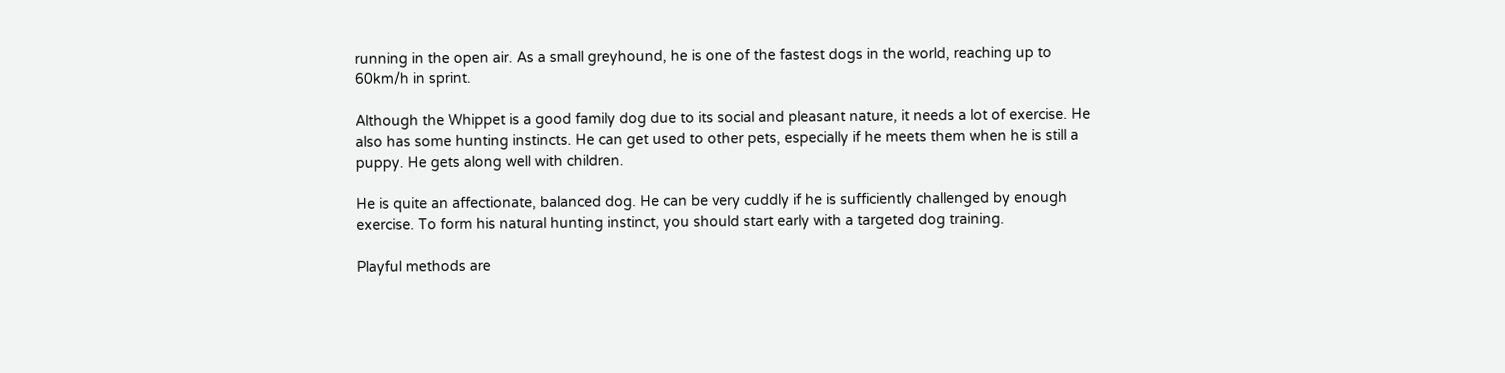running in the open air. As a small greyhound, he is one of the fastest dogs in the world, reaching up to 60km/h in sprint.

Although the Whippet is a good family dog due to its social and pleasant nature, it needs a lot of exercise. He also has some hunting instincts. He can get used to other pets, especially if he meets them when he is still a puppy. He gets along well with children.

He is quite an affectionate, balanced dog. He can be very cuddly if he is sufficiently challenged by enough exercise. To form his natural hunting instinct, you should start early with a targeted dog training.

Playful methods are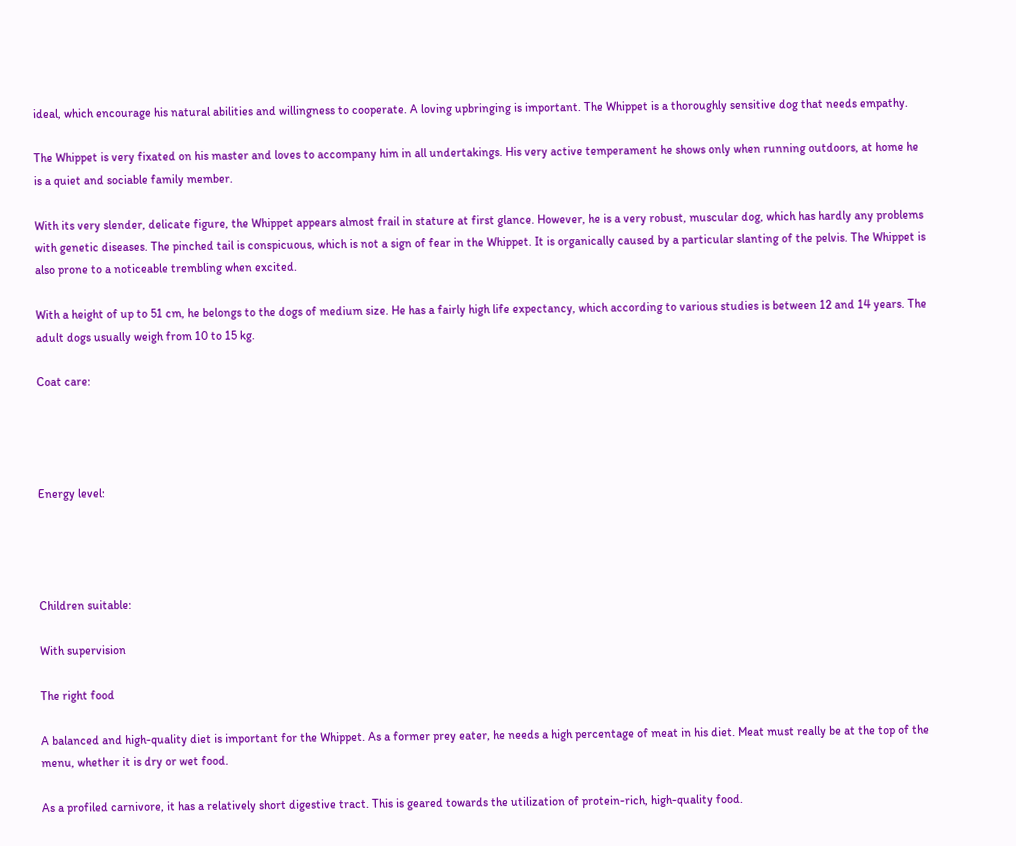ideal, which encourage his natural abilities and willingness to cooperate. A loving upbringing is important. The Whippet is a thoroughly sensitive dog that needs empathy.

The Whippet is very fixated on his master and loves to accompany him in all undertakings. His very active temperament he shows only when running outdoors, at home he is a quiet and sociable family member.

With its very slender, delicate figure, the Whippet appears almost frail in stature at first glance. However, he is a very robust, muscular dog, which has hardly any problems with genetic diseases. The pinched tail is conspicuous, which is not a sign of fear in the Whippet. It is organically caused by a particular slanting of the pelvis. The Whippet is also prone to a noticeable trembling when excited.

With a height of up to 51 cm, he belongs to the dogs of medium size. He has a fairly high life expectancy, which according to various studies is between 12 and 14 years. The adult dogs usually weigh from 10 to 15 kg.

Coat care:




Energy level:




Children suitable:

With supervision

The right food

A balanced and high-quality diet is important for the Whippet. As a former prey eater, he needs a high percentage of meat in his diet. Meat must really be at the top of the menu, whether it is dry or wet food.

As a profiled carnivore, it has a relatively short digestive tract. This is geared towards the utilization of protein-rich, high-quality food.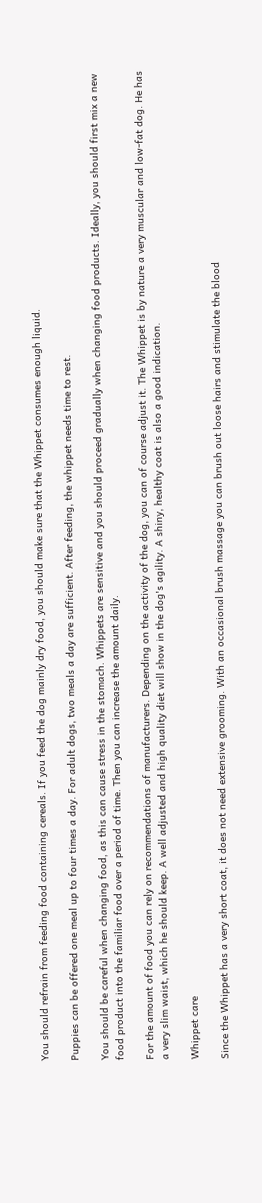You should refrain from feeding food containing cereals. If you feed the dog mainly dry food, you should make sure that the Whippet consumes enough liquid.

Puppies can be offered one meal up to four times a day. For adult dogs, two meals a day are sufficient. After feeding, the whippet needs time to rest.

You should be careful when changing food, as this can cause stress in the stomach. Whippets are sensitive and you should proceed gradually when changing food products. Ideally, you should first mix a new food product into the familiar food over a period of time. Then you can increase the amount daily.

For the amount of food you can rely on recommendations of manufacturers. Depending on the activity of the dog, you can of course adjust it. The Whippet is by nature a very muscular and low-fat dog. He has a very slim waist, which he should keep. A well adjusted and high quality diet will show in the dog's agility. A shiny, healthy coat is also a good indication.

Whippet care

Since the Whippet has a very short coat, it does not need extensive grooming. With an occasional brush massage you can brush out loose hairs and stimulate the blood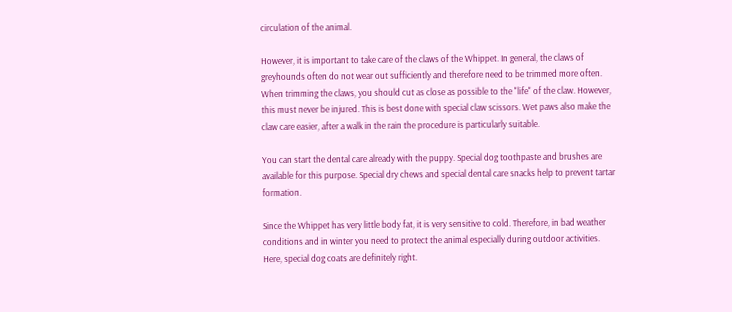circulation of the animal.

However, it is important to take care of the claws of the Whippet. In general, the claws of greyhounds often do not wear out sufficiently and therefore need to be trimmed more often. When trimming the claws, you should cut as close as possible to the "life" of the claw. However, this must never be injured. This is best done with special claw scissors. Wet paws also make the claw care easier, after a walk in the rain the procedure is particularly suitable.

You can start the dental care already with the puppy. Special dog toothpaste and brushes are available for this purpose. Special dry chews and special dental care snacks help to prevent tartar formation.

Since the Whippet has very little body fat, it is very sensitive to cold. Therefore, in bad weather conditions and in winter you need to protect the animal especially during outdoor activities. Here, special dog coats are definitely right.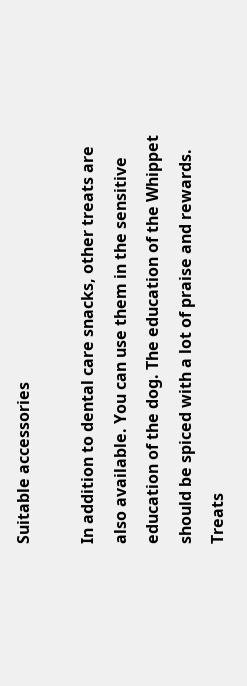Suitable accessories

In addition to dental care snacks, other treats are also available. You can use them in the sensitive education of the dog. The education of the Whippet should be spiced with a lot of praise and rewards. Treats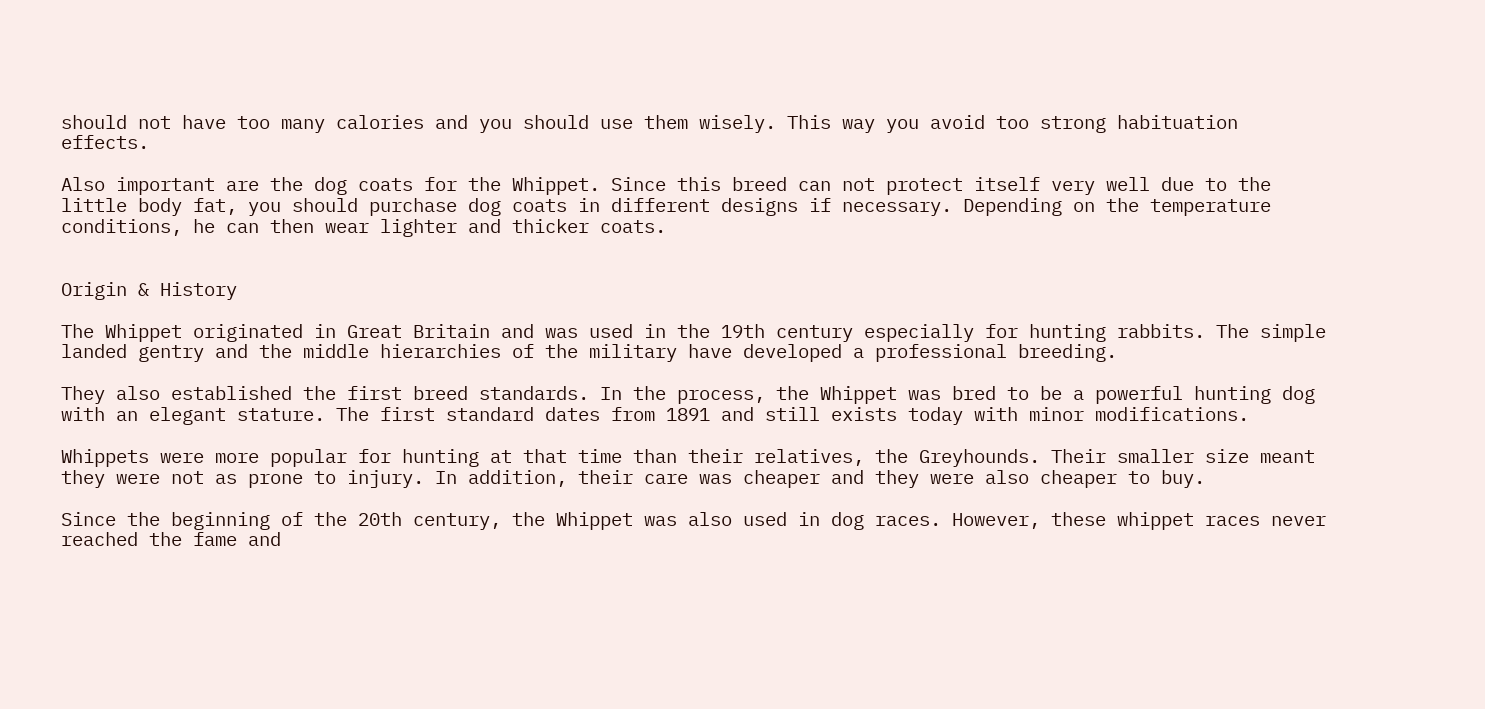should not have too many calories and you should use them wisely. This way you avoid too strong habituation effects.

Also important are the dog coats for the Whippet. Since this breed can not protect itself very well due to the little body fat, you should purchase dog coats in different designs if necessary. Depending on the temperature conditions, he can then wear lighter and thicker coats.


Origin & History

The Whippet originated in Great Britain and was used in the 19th century especially for hunting rabbits. The simple landed gentry and the middle hierarchies of the military have developed a professional breeding.

They also established the first breed standards. In the process, the Whippet was bred to be a powerful hunting dog with an elegant stature. The first standard dates from 1891 and still exists today with minor modifications.

Whippets were more popular for hunting at that time than their relatives, the Greyhounds. Their smaller size meant they were not as prone to injury. In addition, their care was cheaper and they were also cheaper to buy.

Since the beginning of the 20th century, the Whippet was also used in dog races. However, these whippet races never reached the fame and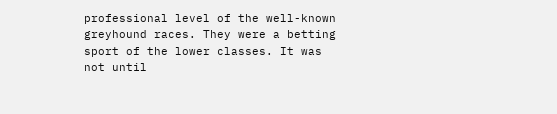professional level of the well-known greyhound races. They were a betting sport of the lower classes. It was not until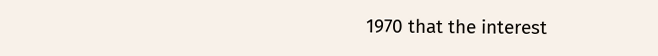1970 that the interest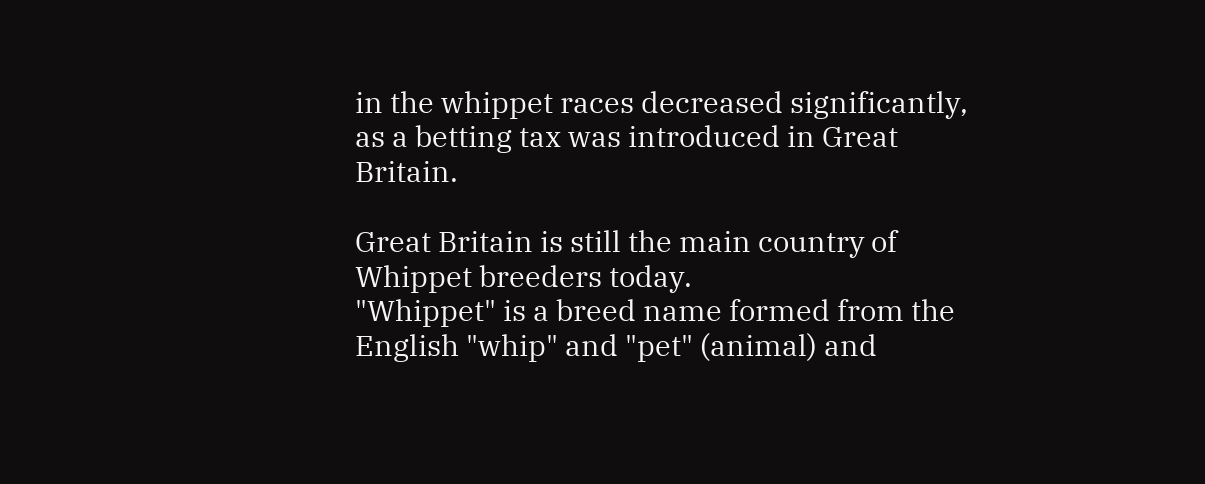in the whippet races decreased significantly, as a betting tax was introduced in Great Britain.

Great Britain is still the main country of Whippet breeders today.
"Whippet" is a breed name formed from the English "whip" and "pet" (animal) and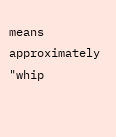means approximately "whip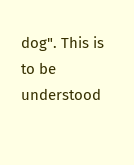dog". This is to be understood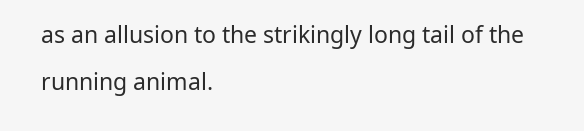as an allusion to the strikingly long tail of the running animal.